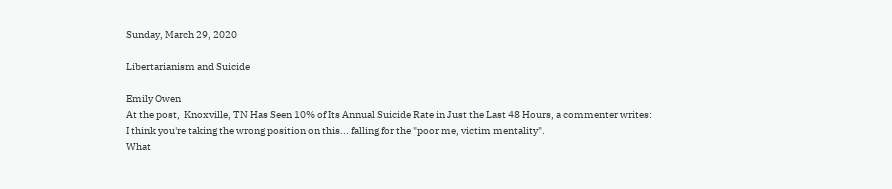Sunday, March 29, 2020

Libertarianism and Suicide

Emily Owen
At the post,  Knoxville, TN Has Seen 10% of Its Annual Suicide Rate in Just the Last 48 Hours, a commenter writes:
I think you're taking the wrong position on this... falling for the "poor me, victim mentality".
What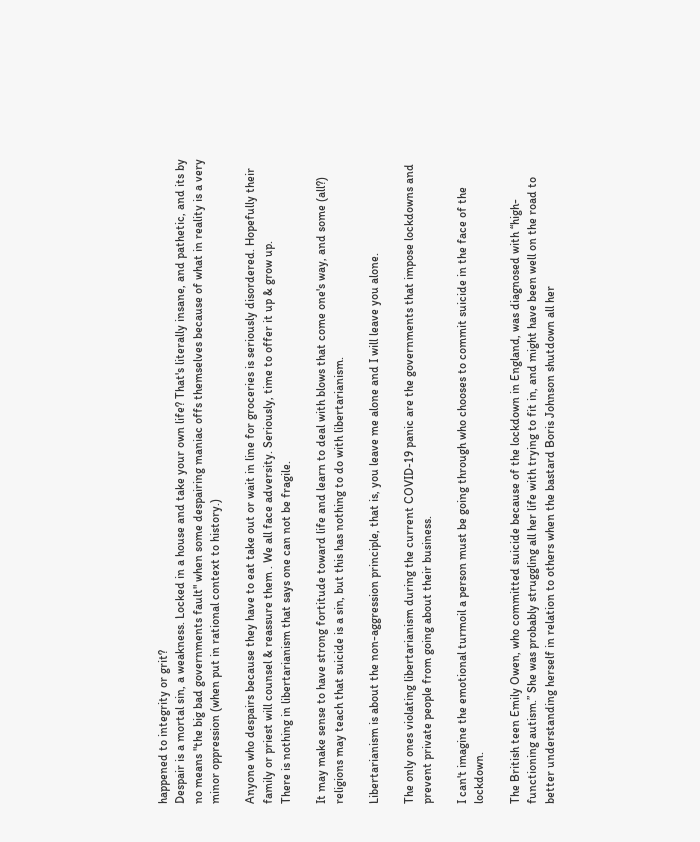happened to integrity or grit?
Despair is a mortal sin, a weakness. Locked in a house and take your own life? That's literally insane, and pathetic, and its by no means "the big bad governments fault" when some despairing maniac offs themselves because of what in reality is a very minor oppression (when put in rational context to history.)

Anyone who despairs because they have to eat take out or wait in line for groceries is seriously disordered. Hopefully their family or priest will counsel & reassure them . We all face adversity. Seriously, time to offer it up & grow up.
There is nothing in libertarianism that says one can not be fragile.

It may make sense to have strong fortitude toward life and learn to deal with blows that come one's way, and some (all?) religions may teach that suicide is a sin, but this has nothing to do with libertarianism.

Libertarianism is about the non-aggression principle, that is, you leave me alone and I will leave you alone.

The only ones violating libertarianism during the current COVID-19 panic are the governments that impose lockdowns and prevent private people from going about their business.

I can't imagine the emotional turmoil a person must be going through who chooses to commit suicide in the face of the lockdown.

The British teen Emily Owen, who committed suicide because of the lockdown in England, was diagnosed with “high-functioning autism.” She was probably struggling all her life with trying to fit in, and might have been well on the road to better understanding herself in relation to others when the bastard Boris Johnson shutdown all her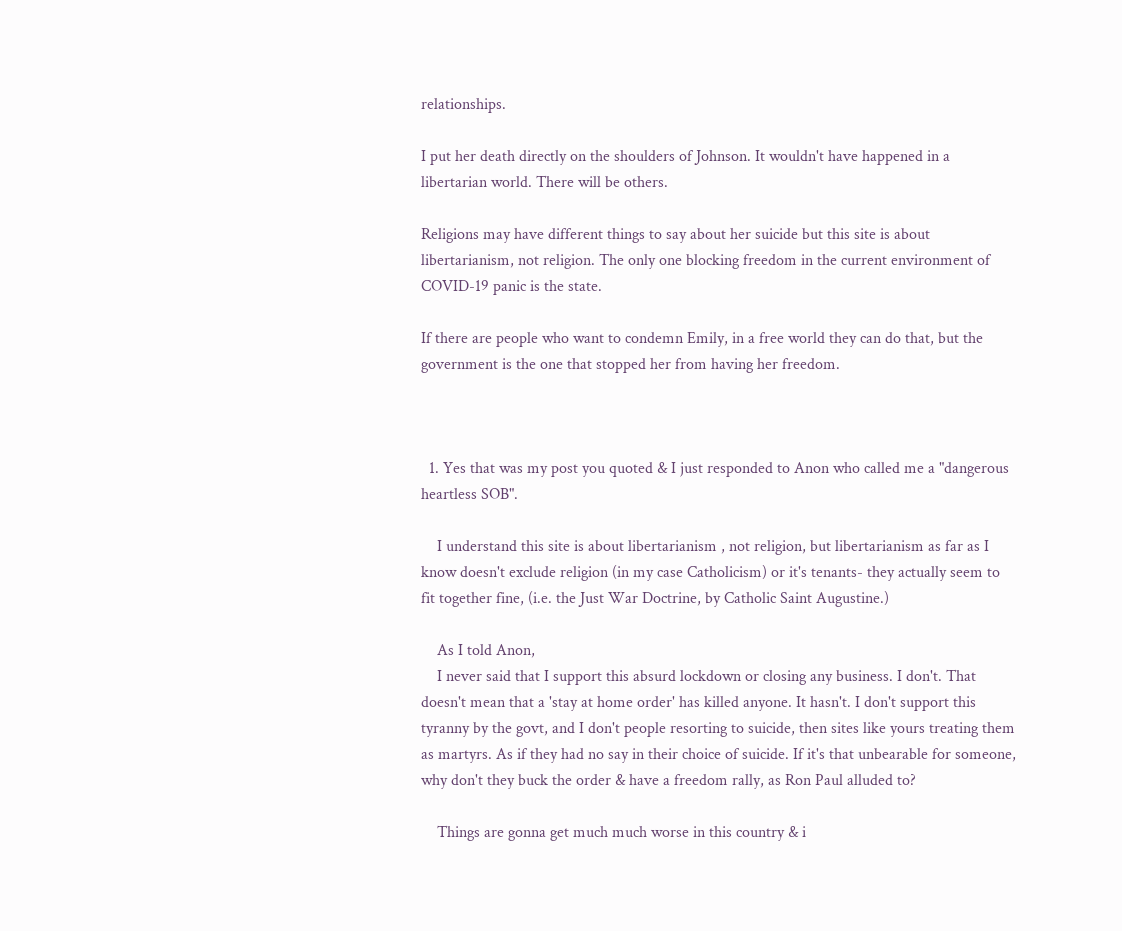relationships.

I put her death directly on the shoulders of Johnson. It wouldn't have happened in a libertarian world. There will be others.

Religions may have different things to say about her suicide but this site is about libertarianism, not religion. The only one blocking freedom in the current environment of COVID-19 panic is the state.

If there are people who want to condemn Emily, in a free world they can do that, but the government is the one that stopped her from having her freedom.



  1. Yes that was my post you quoted & I just responded to Anon who called me a "dangerous heartless SOB".

    I understand this site is about libertarianism , not religion, but libertarianism as far as I know doesn't exclude religion (in my case Catholicism) or it's tenants- they actually seem to fit together fine, (i.e. the Just War Doctrine, by Catholic Saint Augustine.)

    As I told Anon,
    I never said that I support this absurd lockdown or closing any business. I don't. That doesn't mean that a 'stay at home order' has killed anyone. It hasn't. I don't support this tyranny by the govt, and I don't people resorting to suicide, then sites like yours treating them as martyrs. As if they had no say in their choice of suicide. If it's that unbearable for someone, why don't they buck the order & have a freedom rally, as Ron Paul alluded to?

    Things are gonna get much much worse in this country & i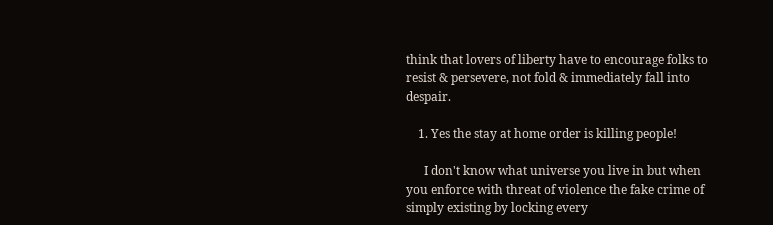think that lovers of liberty have to encourage folks to resist & persevere, not fold & immediately fall into despair.

    1. Yes the stay at home order is killing people!

      I don't know what universe you live in but when you enforce with threat of violence the fake crime of simply existing by locking every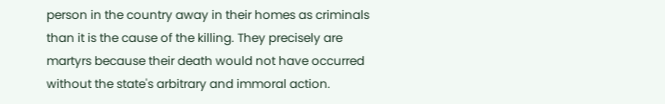person in the country away in their homes as criminals than it is the cause of the killing. They precisely are martyrs because their death would not have occurred without the state's arbitrary and immoral action.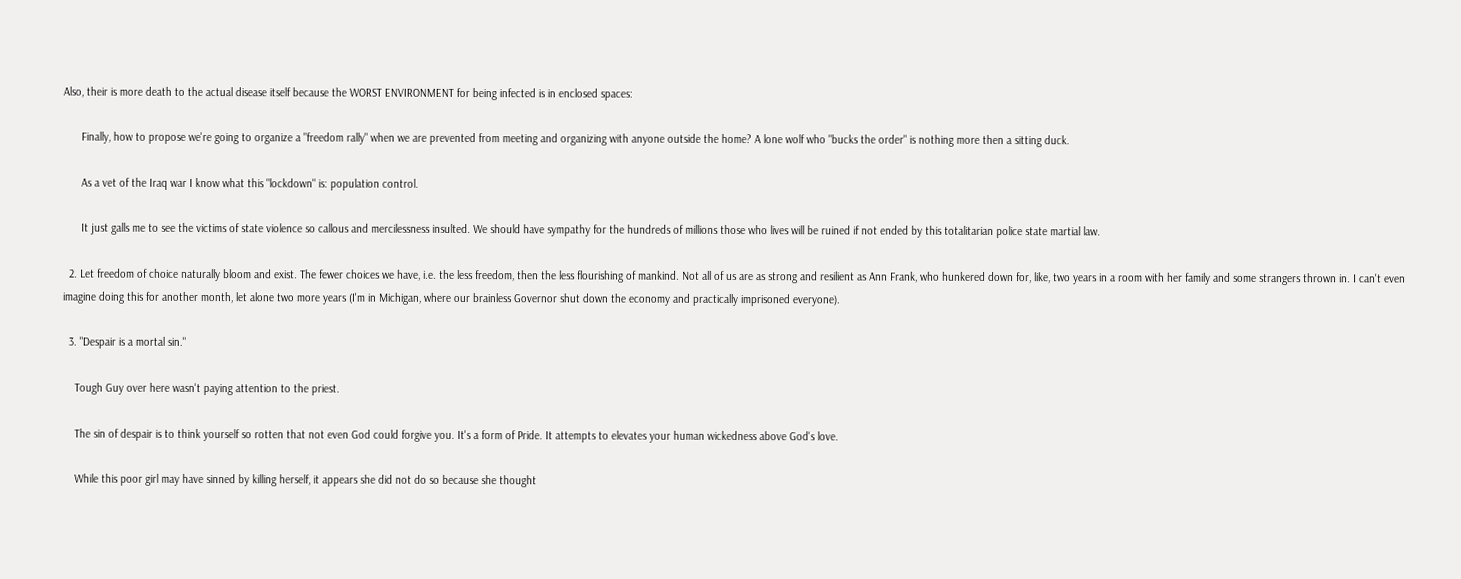Also, their is more death to the actual disease itself because the WORST ENVIRONMENT for being infected is in enclosed spaces:

      Finally, how to propose we're going to organize a "freedom rally" when we are prevented from meeting and organizing with anyone outside the home? A lone wolf who "bucks the order" is nothing more then a sitting duck.

      As a vet of the Iraq war I know what this "lockdown" is: population control.

      It just galls me to see the victims of state violence so callous and mercilessness insulted. We should have sympathy for the hundreds of millions those who lives will be ruined if not ended by this totalitarian police state martial law.

  2. Let freedom of choice naturally bloom and exist. The fewer choices we have, i.e. the less freedom, then the less flourishing of mankind. Not all of us are as strong and resilient as Ann Frank, who hunkered down for, like, two years in a room with her family and some strangers thrown in. I can't even imagine doing this for another month, let alone two more years (I'm in Michigan, where our brainless Governor shut down the economy and practically imprisoned everyone).

  3. "Despair is a mortal sin."

    Tough Guy over here wasn't paying attention to the priest.

    The sin of despair is to think yourself so rotten that not even God could forgive you. It's a form of Pride. It attempts to elevates your human wickedness above God's love.

    While this poor girl may have sinned by killing herself, it appears she did not do so because she thought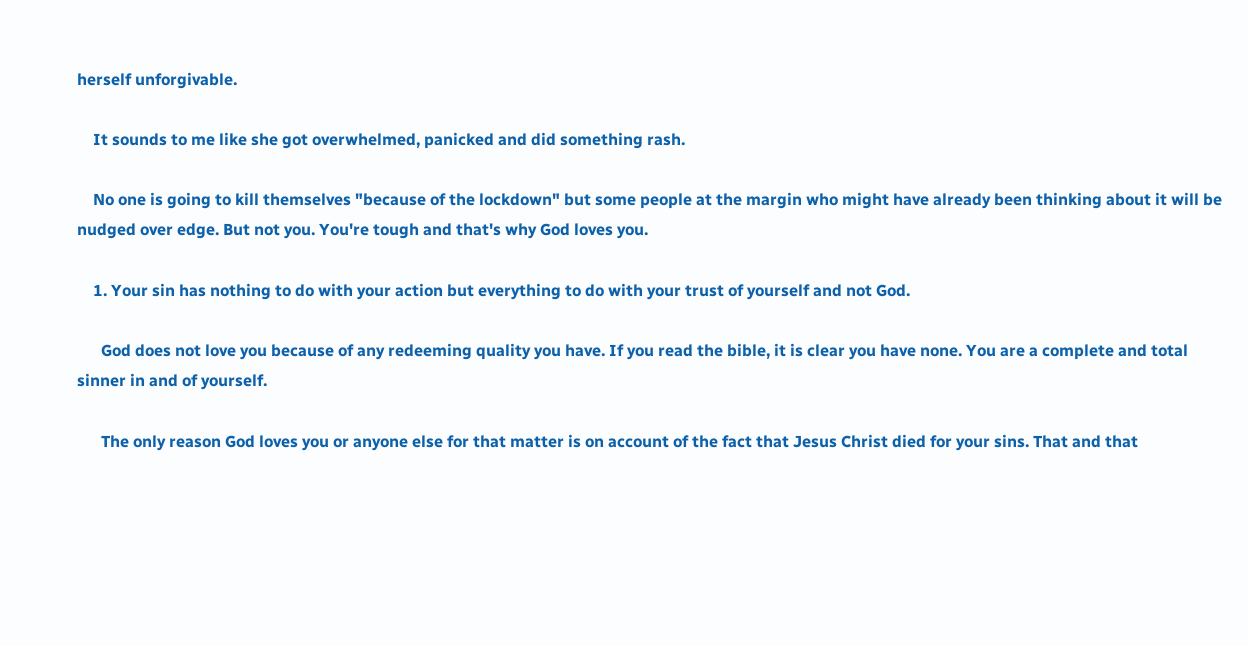herself unforgivable.

    It sounds to me like she got overwhelmed, panicked and did something rash.

    No one is going to kill themselves "because of the lockdown" but some people at the margin who might have already been thinking about it will be nudged over edge. But not you. You're tough and that's why God loves you.

    1. Your sin has nothing to do with your action but everything to do with your trust of yourself and not God.

      God does not love you because of any redeeming quality you have. If you read the bible, it is clear you have none. You are a complete and total sinner in and of yourself.

      The only reason God loves you or anyone else for that matter is on account of the fact that Jesus Christ died for your sins. That and that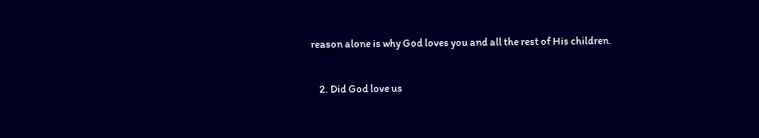reason alone is why God loves you and all the rest of His children.

    2. Did God love us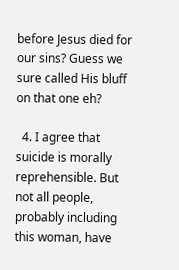before Jesus died for our sins? Guess we sure called His bluff on that one eh?

  4. I agree that suicide is morally reprehensible. But not all people, probably including this woman, have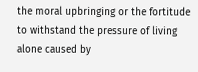the moral upbringing or the fortitude to withstand the pressure of living alone caused by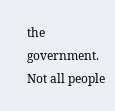the government. Not all people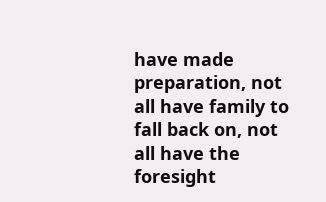have made preparation, not all have family to fall back on, not all have the foresight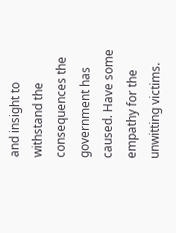and insight to withstand the consequences the government has caused. Have some empathy for the unwitting victims.